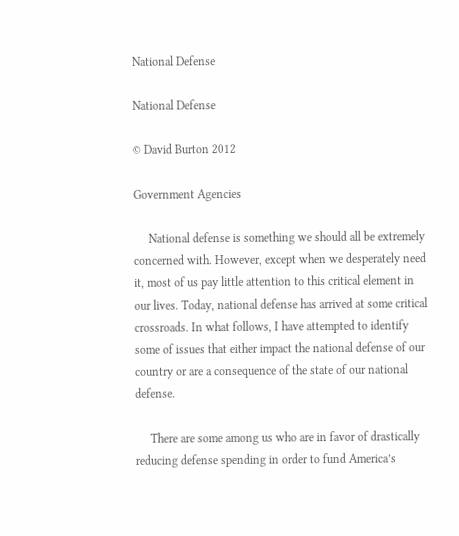National Defense

National Defense

© David Burton 2012

Government Agencies

     National defense is something we should all be extremely concerned with. However, except when we desperately need it, most of us pay little attention to this critical element in our lives. Today, national defense has arrived at some critical crossroads. In what follows, I have attempted to identify some of issues that either impact the national defense of our country or are a consequence of the state of our national defense.

     There are some among us who are in favor of drastically reducing defense spending in order to fund America’s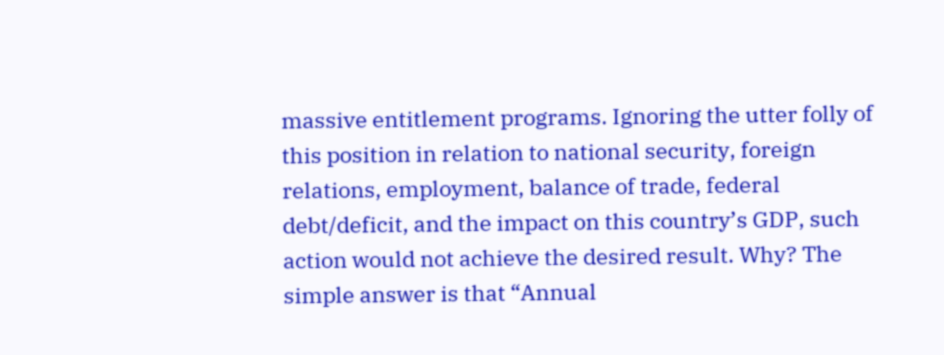massive entitlement programs. Ignoring the utter folly of this position in relation to national security, foreign relations, employment, balance of trade, federal debt/deficit, and the impact on this country’s GDP, such action would not achieve the desired result. Why? The simple answer is that “Annual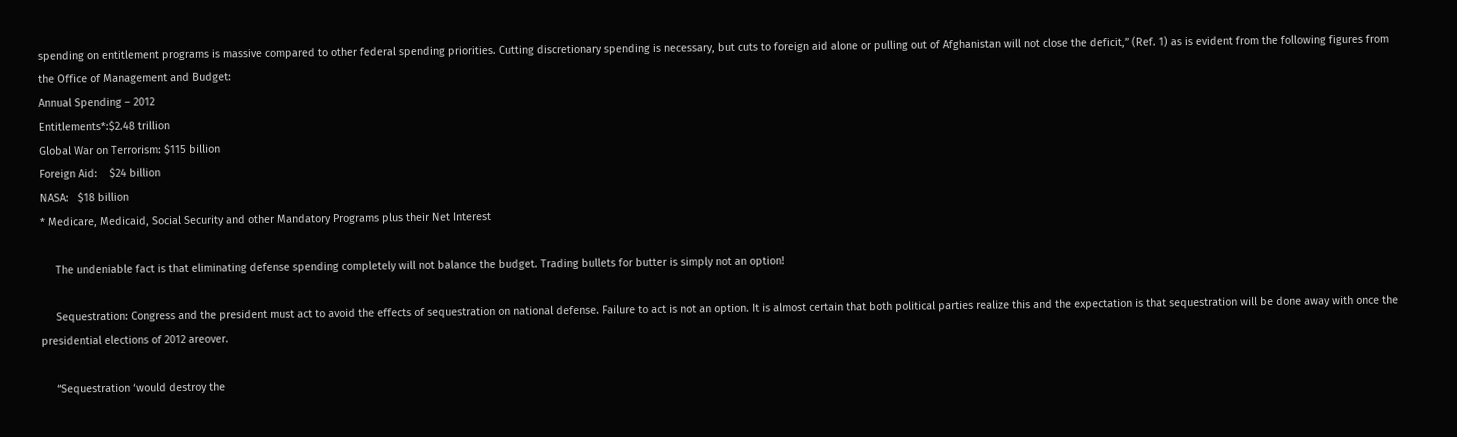spending on entitlement programs is massive compared to other federal spending priorities. Cutting discretionary spending is necessary, but cuts to foreign aid alone or pulling out of Afghanistan will not close the deficit,” (Ref. 1) as is evident from the following figures from the Office of Management and Budget:
Annual Spending – 2012
Entitlements*:$2.48 trillion
Global War on Terrorism: $115 billion
Foreign Aid:    $24 billion
NASA:   $18 billion
* Medicare, Medicaid, Social Security and other Mandatory Programs plus their Net Interest

     The undeniable fact is that eliminating defense spending completely will not balance the budget. Trading bullets for butter is simply not an option!

     Sequestration: Congress and the president must act to avoid the effects of sequestration on national defense. Failure to act is not an option. It is almost certain that both political parties realize this and the expectation is that sequestration will be done away with once the presidential elections of 2012 areover.

     “Sequestration ‘would destroy the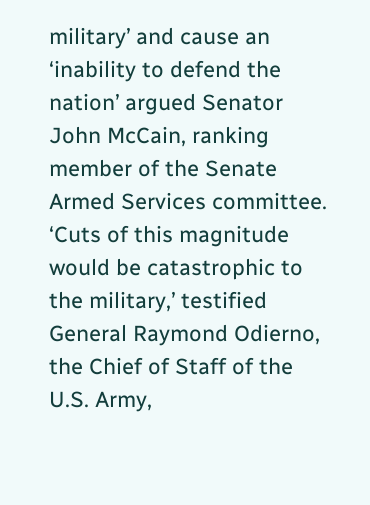military’ and cause an ‘inability to defend the nation’ argued Senator John McCain, ranking member of the Senate Armed Services committee. ‘Cuts of this magnitude would be catastrophic to the military,’ testified General Raymond Odierno, the Chief of Staff of the U.S. Army,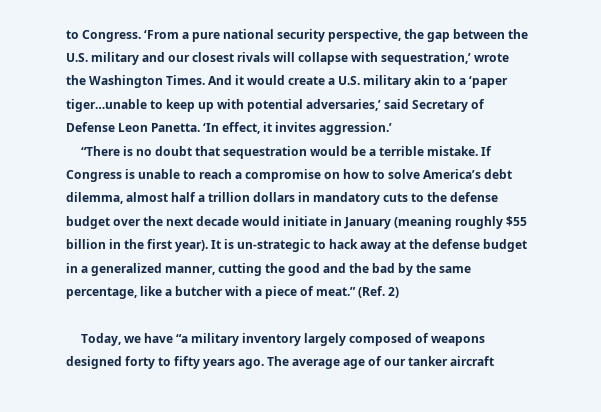to Congress. ‘From a pure national security perspective, the gap between the U.S. military and our closest rivals will collapse with sequestration,’ wrote the Washington Times. And it would create a U.S. military akin to a ‘paper tiger…unable to keep up with potential adversaries,’ said Secretary of Defense Leon Panetta. ‘In effect, it invites aggression.’
     “There is no doubt that sequestration would be a terrible mistake. If Congress is unable to reach a compromise on how to solve America’s debt dilemma, almost half a trillion dollars in mandatory cuts to the defense budget over the next decade would initiate in January (meaning roughly $55 billion in the first year). It is un-strategic to hack away at the defense budget in a generalized manner, cutting the good and the bad by the same percentage, like a butcher with a piece of meat.” (Ref. 2)

     Today, we have “a military inventory largely composed of weapons designed forty to fifty years ago. The average age of our tanker aircraft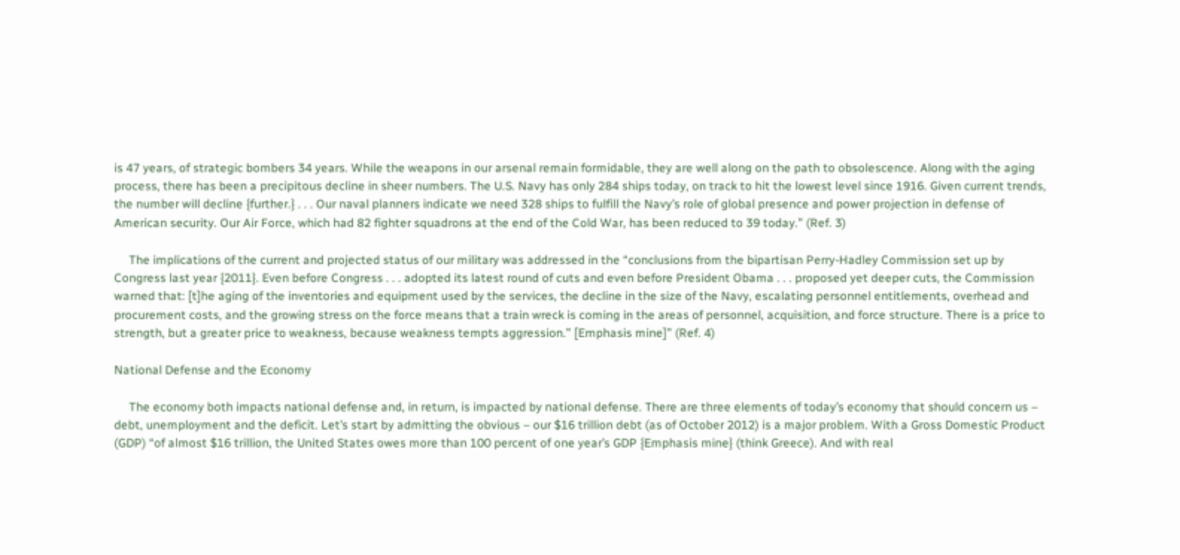is 47 years, of strategic bombers 34 years. While the weapons in our arsenal remain formidable, they are well along on the path to obsolescence. Along with the aging process, there has been a precipitous decline in sheer numbers. The U.S. Navy has only 284 ships today, on track to hit the lowest level since 1916. Given current trends, the number will decline {further.} . . . Our naval planners indicate we need 328 ships to fulfill the Navy’s role of global presence and power projection in defense of American security. Our Air Force, which had 82 fighter squadrons at the end of the Cold War, has been reduced to 39 today.” (Ref. 3)

     The implications of the current and projected status of our military was addressed in the “conclusions from the bipartisan Perry-Hadley Commission set up by Congress last year {2011}. Even before Congress . . . adopted its latest round of cuts and even before President Obama . . . proposed yet deeper cuts, the Commission warned that: [t]he aging of the inventories and equipment used by the services, the decline in the size of the Navy, escalating personnel entitlements, overhead and procurement costs, and the growing stress on the force means that a train wreck is coming in the areas of personnel, acquisition, and force structure. There is a price to strength, but a greater price to weakness, because weakness tempts aggression.” [Emphasis mine]” (Ref. 4)

National Defense and the Economy

     The economy both impacts national defense and, in return, is impacted by national defense. There are three elements of today’s economy that should concern us – debt, unemployment and the deficit. Let’s start by admitting the obvious – our $16 trillion debt (as of October 2012) is a major problem. With a Gross Domestic Product (GDP) “of almost $16 trillion, the United States owes more than 100 percent of one year’s GDP {Emphasis mine} (think Greece). And with real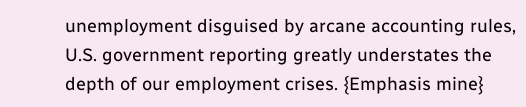unemployment disguised by arcane accounting rules, U.S. government reporting greatly understates the depth of our employment crises. {Emphasis mine}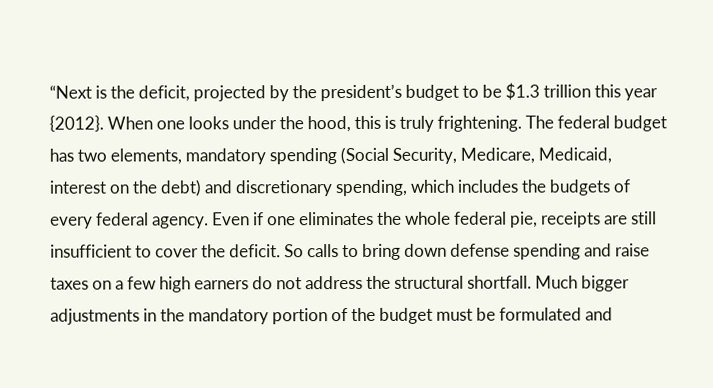“Next is the deficit, projected by the president’s budget to be $1.3 trillion this year {2012}. When one looks under the hood, this is truly frightening. The federal budget has two elements, mandatory spending (Social Security, Medicare, Medicaid, interest on the debt) and discretionary spending, which includes the budgets of every federal agency. Even if one eliminates the whole federal pie, receipts are still insufficient to cover the deficit. So calls to bring down defense spending and raise taxes on a few high earners do not address the structural shortfall. Much bigger adjustments in the mandatory portion of the budget must be formulated and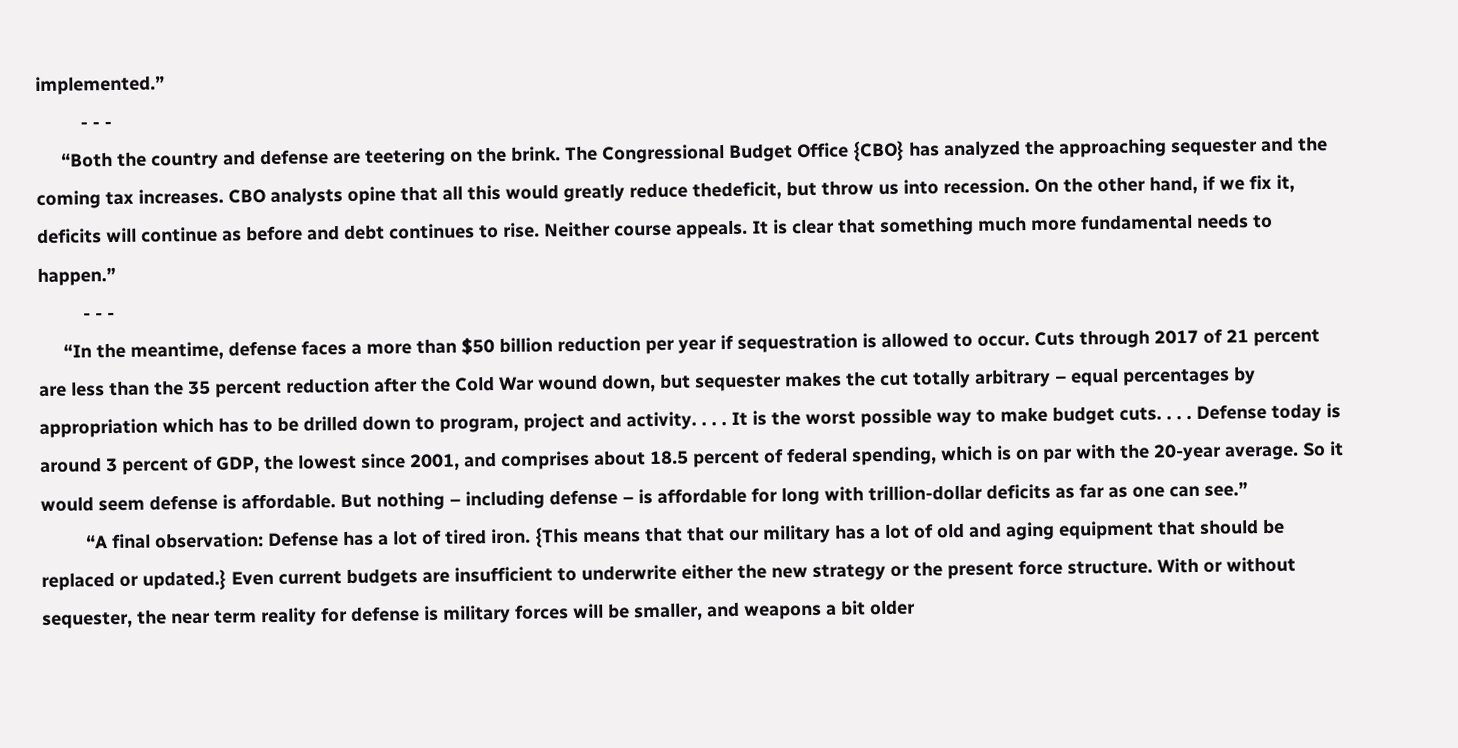implemented.”
         - - -
     “Both the country and defense are teetering on the brink. The Congressional Budget Office {CBO} has analyzed the approaching sequester and the coming tax increases. CBO analysts opine that all this would greatly reduce thedeficit, but throw us into recession. On the other hand, if we fix it, deficits will continue as before and debt continues to rise. Neither course appeals. It is clear that something much more fundamental needs to happen.”
         - - -
     “In the meantime, defense faces a more than $50 billion reduction per year if sequestration is allowed to occur. Cuts through 2017 of 21 percent are less than the 35 percent reduction after the Cold War wound down, but sequester makes the cut totally arbitrary – equal percentages by appropriation which has to be drilled down to program, project and activity. . . . It is the worst possible way to make budget cuts. . . . Defense today is around 3 percent of GDP, the lowest since 2001, and comprises about 18.5 percent of federal spending, which is on par with the 20-year average. So it would seem defense is affordable. But nothing – including defense – is affordable for long with trillion-dollar deficits as far as one can see.”
         “A final observation: Defense has a lot of tired iron. {This means that that our military has a lot of old and aging equipment that should be replaced or updated.} Even current budgets are insufficient to underwrite either the new strategy or the present force structure. With or without sequester, the near term reality for defense is military forces will be smaller, and weapons a bit older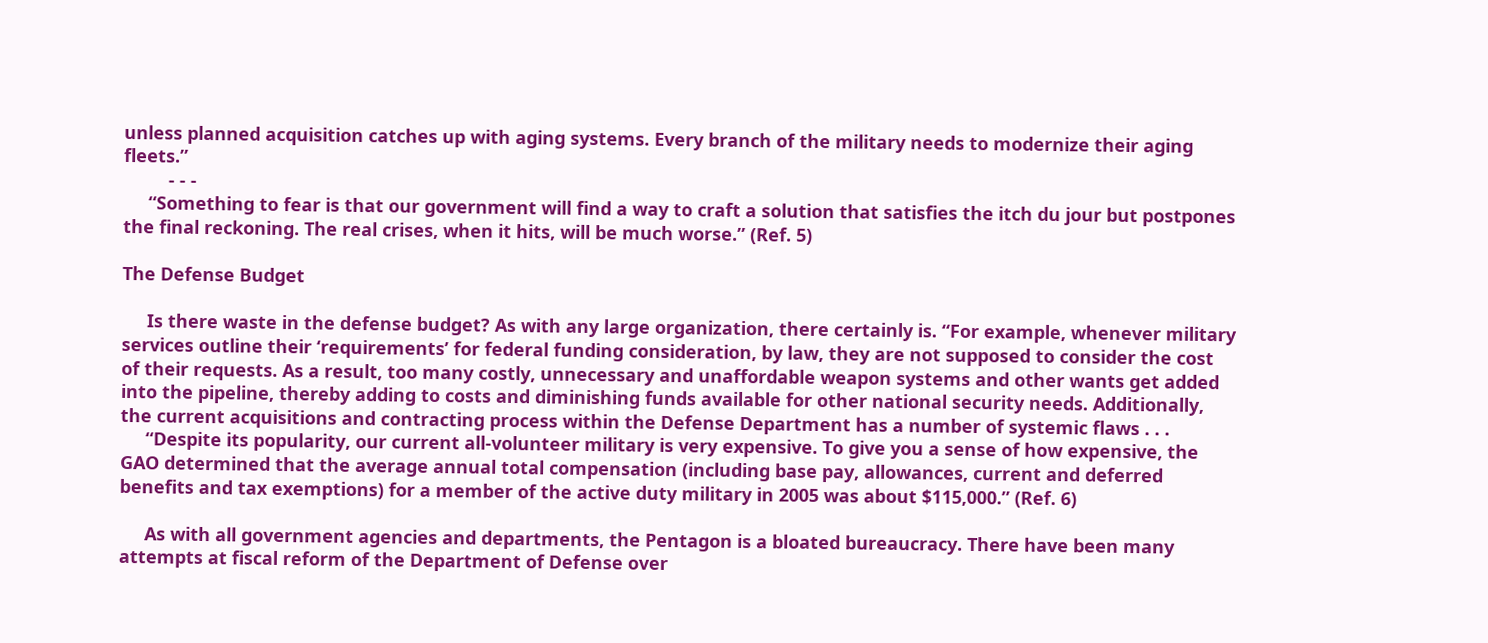unless planned acquisition catches up with aging systems. Every branch of the military needs to modernize their aging fleets.”
         - - -
     “Something to fear is that our government will find a way to craft a solution that satisfies the itch du jour but postpones the final reckoning. The real crises, when it hits, will be much worse.” (Ref. 5)

The Defense Budget

     Is there waste in the defense budget? As with any large organization, there certainly is. “For example, whenever military services outline their ‘requirements’ for federal funding consideration, by law, they are not supposed to consider the cost of their requests. As a result, too many costly, unnecessary and unaffordable weapon systems and other wants get added into the pipeline, thereby adding to costs and diminishing funds available for other national security needs. Additionally, the current acquisitions and contracting process within the Defense Department has a number of systemic flaws . . .
     “Despite its popularity, our current all-volunteer military is very expensive. To give you a sense of how expensive, the GAO determined that the average annual total compensation (including base pay, allowances, current and deferred benefits and tax exemptions) for a member of the active duty military in 2005 was about $115,000.” (Ref. 6)

     As with all government agencies and departments, the Pentagon is a bloated bureaucracy. There have been many attempts at fiscal reform of the Department of Defense over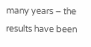many years – the results have been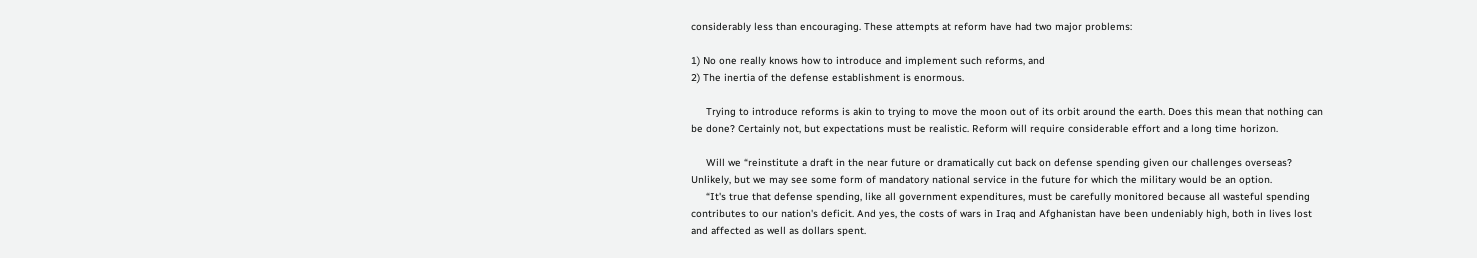considerably less than encouraging. These attempts at reform have had two major problems:

1) No one really knows how to introduce and implement such reforms, and
2) The inertia of the defense establishment is enormous.

     Trying to introduce reforms is akin to trying to move the moon out of its orbit around the earth. Does this mean that nothing can be done? Certainly not, but expectations must be realistic. Reform will require considerable effort and a long time horizon.

     Will we “reinstitute a draft in the near future or dramatically cut back on defense spending given our challenges overseas? Unlikely, but we may see some form of mandatory national service in the future for which the military would be an option.
     “It's true that defense spending, like all government expenditures, must be carefully monitored because all wasteful spending contributes to our nation's deficit. And yes, the costs of wars in Iraq and Afghanistan have been undeniably high, both in lives lost and affected as well as dollars spent.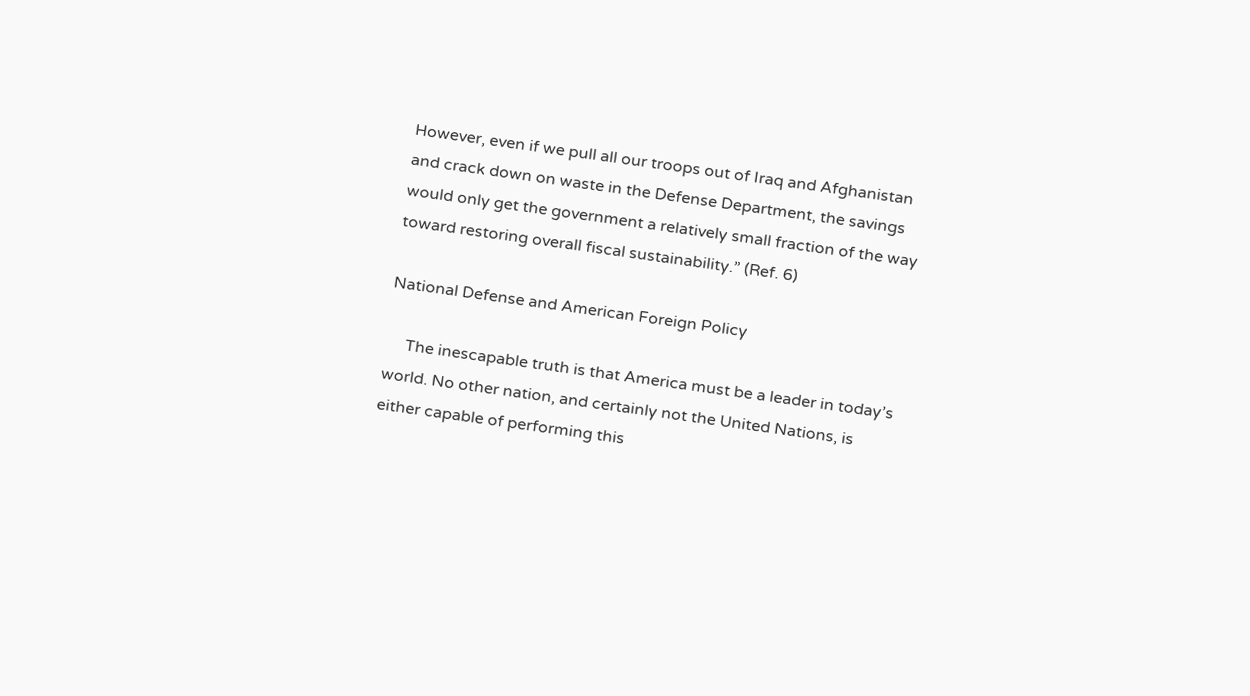However, even if we pull all our troops out of Iraq and Afghanistan and crack down on waste in the Defense Department, the savings would only get the government a relatively small fraction of the way toward restoring overall fiscal sustainability.” (Ref. 6)

National Defense and American Foreign Policy

     The inescapable truth is that America must be a leader in today’s world. No other nation, and certainly not the United Nations, is either capable of performing this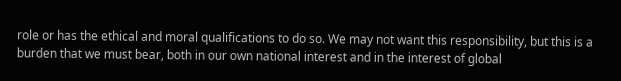role or has the ethical and moral qualifications to do so. We may not want this responsibility, but this is a burden that we must bear, both in our own national interest and in the interest of global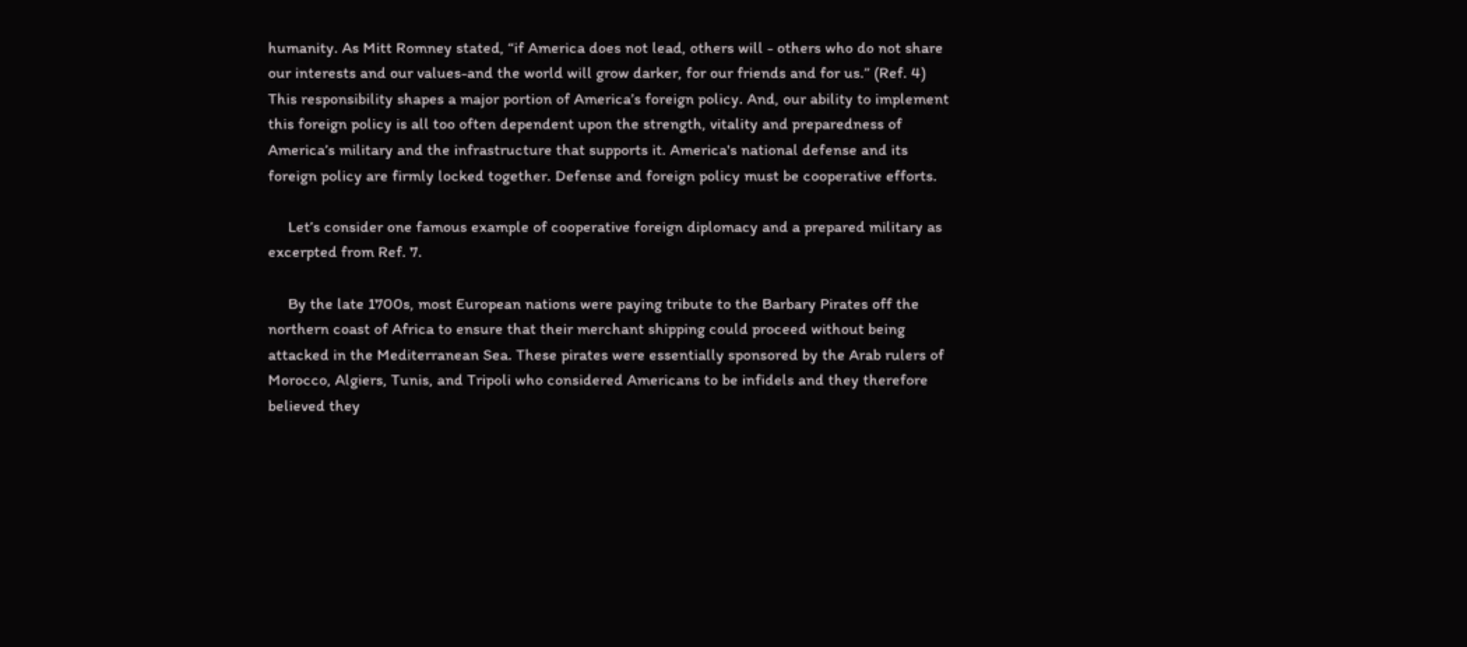humanity. As Mitt Romney stated, “if America does not lead, others will - others who do not share our interests and our values-and the world will grow darker, for our friends and for us.” (Ref. 4) This responsibility shapes a major portion of America’s foreign policy. And, our ability to implement this foreign policy is all too often dependent upon the strength, vitality and preparedness of America’s military and the infrastructure that supports it. America's national defense and its foreign policy are firmly locked together. Defense and foreign policy must be cooperative efforts.

     Let’s consider one famous example of cooperative foreign diplomacy and a prepared military as excerpted from Ref. 7.

     By the late 1700s, most European nations were paying tribute to the Barbary Pirates off the northern coast of Africa to ensure that their merchant shipping could proceed without being attacked in the Mediterranean Sea. These pirates were essentially sponsored by the Arab rulers of Morocco, Algiers, Tunis, and Tripoli who considered Americans to be infidels and they therefore believed they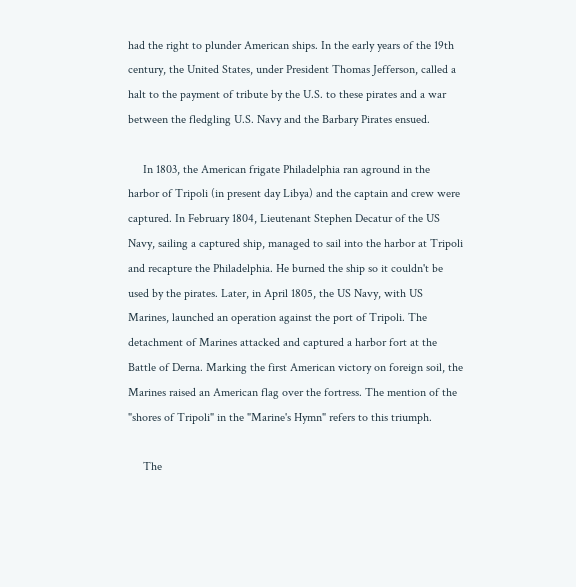had the right to plunder American ships. In the early years of the 19th century, the United States, under President Thomas Jefferson, called a halt to the payment of tribute by the U.S. to these pirates and a war between the fledgling U.S. Navy and the Barbary Pirates ensued.

     In 1803, the American frigate Philadelphia ran aground in the harbor of Tripoli (in present day Libya) and the captain and crew were captured. In February 1804, Lieutenant Stephen Decatur of the US Navy, sailing a captured ship, managed to sail into the harbor at Tripoli and recapture the Philadelphia. He burned the ship so it couldn't be used by the pirates. Later, in April 1805, the US Navy, with US Marines, launched an operation against the port of Tripoli. The detachment of Marines attacked and captured a harbor fort at the Battle of Derna. Marking the first American victory on foreign soil, the Marines raised an American flag over the fortress. The mention of the "shores of Tripoli" in the "Marine's Hymn" refers to this triumph.

     The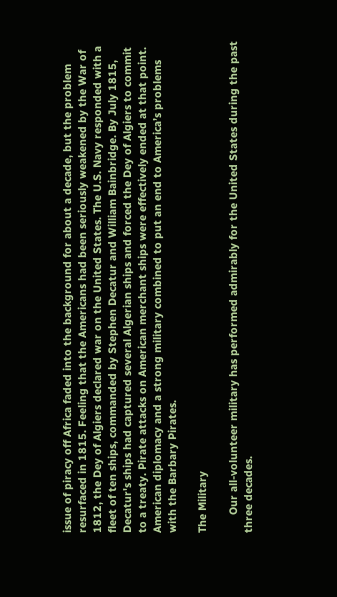issue of piracy off Africa faded into the background for about a decade, but the problem resurfaced in 1815. Feeling that the Americans had been seriously weakened by the War of 1812, the Dey of Algiers declared war on the United States. The U.S. Navy responded with a fleet of ten ships, commanded by Stephen Decatur and William Bainbridge. By July 1815, Decatur's ships had captured several Algerian ships and forced the Dey of Algiers to commit to a treaty. Pirate attacks on American merchant ships were effectively ended at that point. American diplomacy and a strong military combined to put an end to America’s problems with the Barbary Pirates.

The Military

      Our all-volunteer military has performed admirably for the United States during the past three decades.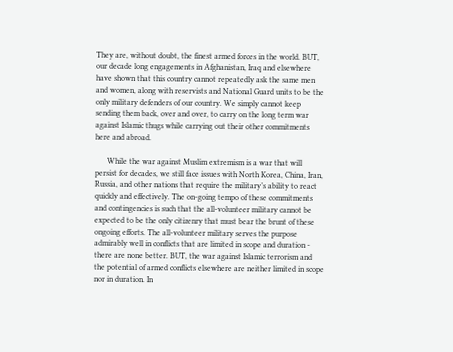They are, without doubt, the finest armed forces in the world. BUT, our decade long engagements in Afghanistan, Iraq and elsewhere have shown that this country cannot repeatedly ask the same men and women, along with reservists and National Guard units to be the only military defenders of our country. We simply cannot keep sending them back, over and over, to carry on the long term war against Islamic thugs while carrying out their other commitments here and abroad.

      While the war against Muslim extremism is a war that will persist for decades, we still face issues with North Korea, China, Iran, Russia, and other nations that require the military’s ability to react quickly and effectively. The on-going tempo of these commitments and contingencies is such that the all-volunteer military cannot be expected to be the only citizenry that must bear the brunt of these ongoing efforts. The all-volunteer military serves the purpose admirably well in conflicts that are limited in scope and duration - there are none better. BUT, the war against Islamic terrorism and the potential of armed conflicts elsewhere are neither limited in scope nor in duration. In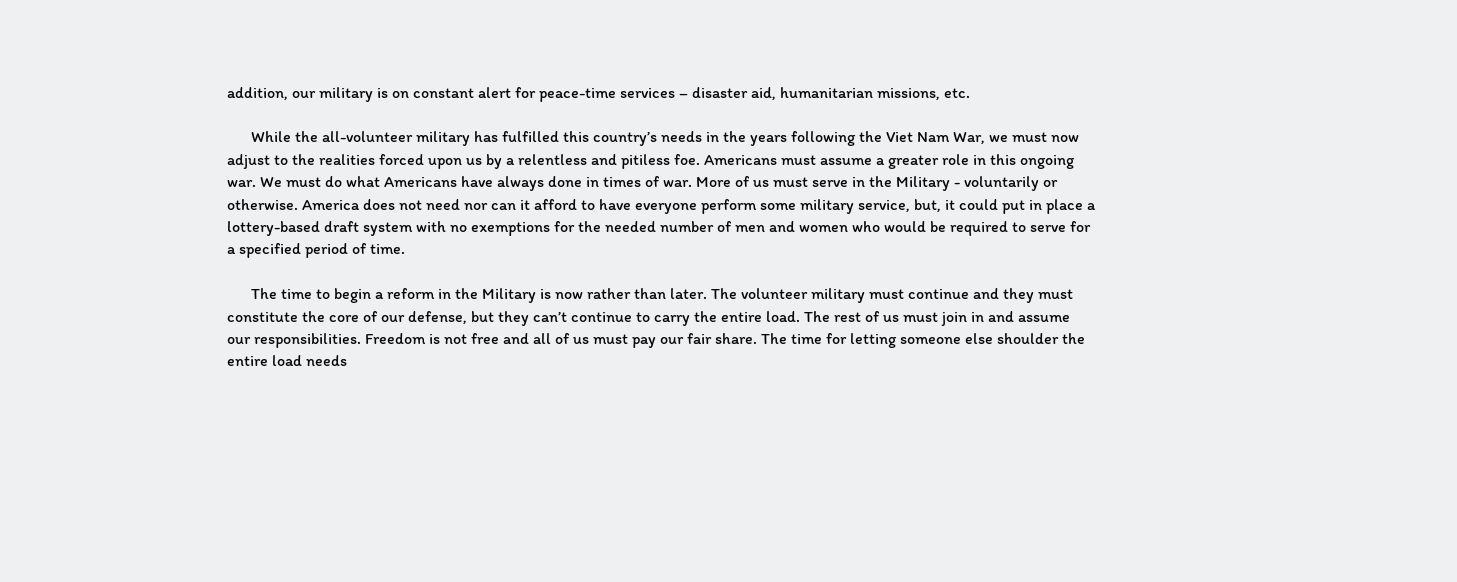addition, our military is on constant alert for peace-time services – disaster aid, humanitarian missions, etc.

      While the all-volunteer military has fulfilled this country’s needs in the years following the Viet Nam War, we must now adjust to the realities forced upon us by a relentless and pitiless foe. Americans must assume a greater role in this ongoing war. We must do what Americans have always done in times of war. More of us must serve in the Military - voluntarily or otherwise. America does not need nor can it afford to have everyone perform some military service, but, it could put in place a lottery-based draft system with no exemptions for the needed number of men and women who would be required to serve for a specified period of time.

      The time to begin a reform in the Military is now rather than later. The volunteer military must continue and they must constitute the core of our defense, but they can’t continue to carry the entire load. The rest of us must join in and assume our responsibilities. Freedom is not free and all of us must pay our fair share. The time for letting someone else shoulder the entire load needs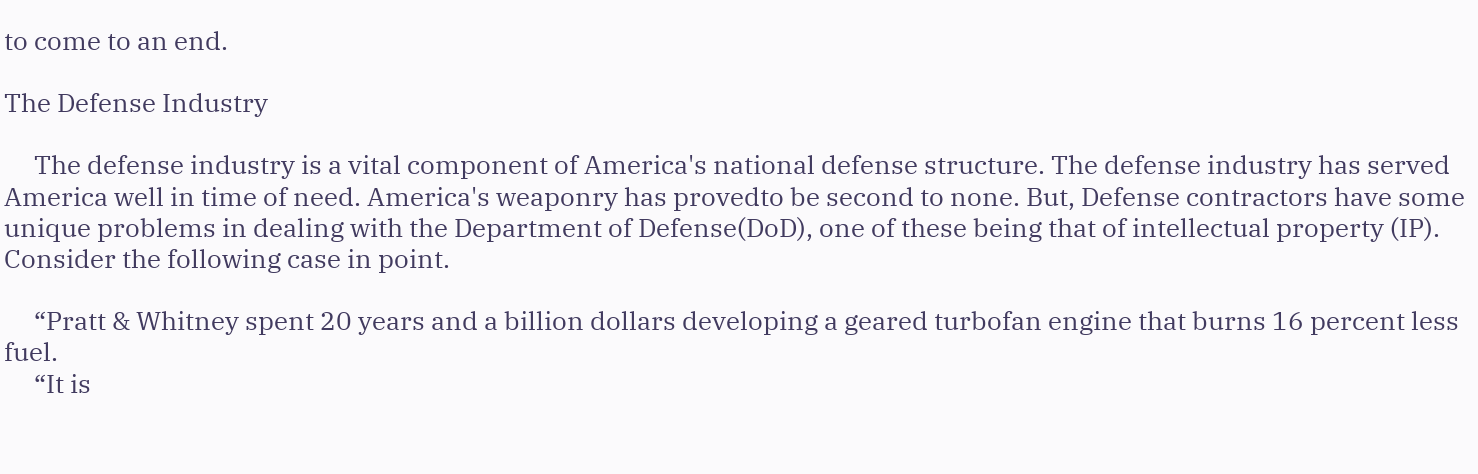to come to an end.

The Defense Industry

     The defense industry is a vital component of America's national defense structure. The defense industry has served America well in time of need. America's weaponry has provedto be second to none. But, Defense contractors have some unique problems in dealing with the Department of Defense(DoD), one of these being that of intellectual property (IP). Consider the following case in point.

     “Pratt & Whitney spent 20 years and a billion dollars developing a geared turbofan engine that burns 16 percent less fuel.
     “It is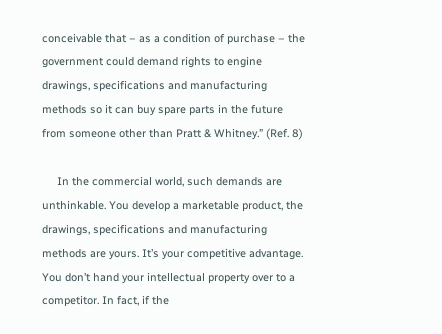conceivable that – as a condition of purchase – the government could demand rights to engine drawings, specifications and manufacturing methods so it can buy spare parts in the future from someone other than Pratt & Whitney.” (Ref. 8)

     In the commercial world, such demands are unthinkable. You develop a marketable product, the drawings, specifications and manufacturing methods are yours. It’s your competitive advantage. You don’t hand your intellectual property over to a competitor. In fact, if the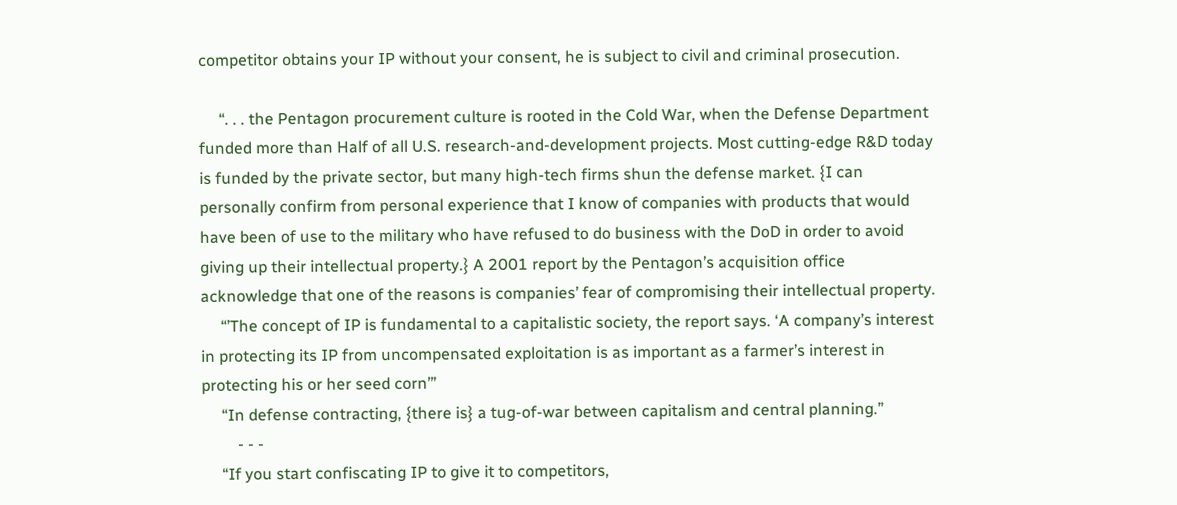competitor obtains your IP without your consent, he is subject to civil and criminal prosecution.

     “. . . the Pentagon procurement culture is rooted in the Cold War, when the Defense Department funded more than Half of all U.S. research-and-development projects. Most cutting-edge R&D today is funded by the private sector, but many high-tech firms shun the defense market. {I can personally confirm from personal experience that I know of companies with products that would have been of use to the military who have refused to do business with the DoD in order to avoid giving up their intellectual property.} A 2001 report by the Pentagon’s acquisition office acknowledge that one of the reasons is companies’ fear of compromising their intellectual property.
     “’The concept of IP is fundamental to a capitalistic society, the report says. ‘A company’s interest in protecting its IP from uncompensated exploitation is as important as a farmer’s interest in protecting his or her seed corn’”
     “In defense contracting, {there is} a tug-of-war between capitalism and central planning.”
         - - -
     “If you start confiscating IP to give it to competitors,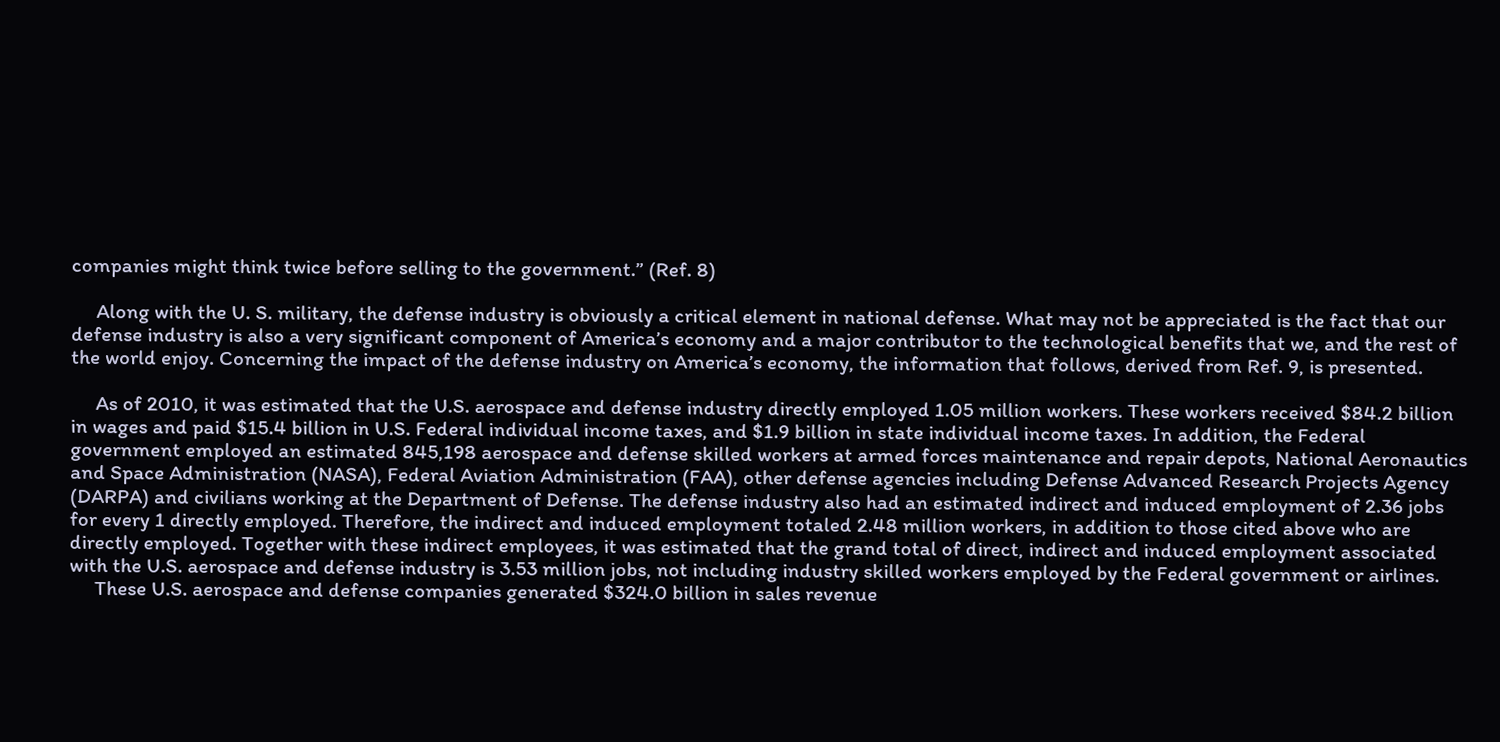companies might think twice before selling to the government.” (Ref. 8)

     Along with the U. S. military, the defense industry is obviously a critical element in national defense. What may not be appreciated is the fact that our defense industry is also a very significant component of America’s economy and a major contributor to the technological benefits that we, and the rest of the world enjoy. Concerning the impact of the defense industry on America’s economy, the information that follows, derived from Ref. 9, is presented.

     As of 2010, it was estimated that the U.S. aerospace and defense industry directly employed 1.05 million workers. These workers received $84.2 billion in wages and paid $15.4 billion in U.S. Federal individual income taxes, and $1.9 billion in state individual income taxes. In addition, the Federal government employed an estimated 845,198 aerospace and defense skilled workers at armed forces maintenance and repair depots, National Aeronautics and Space Administration (NASA), Federal Aviation Administration (FAA), other defense agencies including Defense Advanced Research Projects Agency (DARPA) and civilians working at the Department of Defense. The defense industry also had an estimated indirect and induced employment of 2.36 jobs for every 1 directly employed. Therefore, the indirect and induced employment totaled 2.48 million workers, in addition to those cited above who are directly employed. Together with these indirect employees, it was estimated that the grand total of direct, indirect and induced employment associated with the U.S. aerospace and defense industry is 3.53 million jobs, not including industry skilled workers employed by the Federal government or airlines.
     These U.S. aerospace and defense companies generated $324.0 billion in sales revenue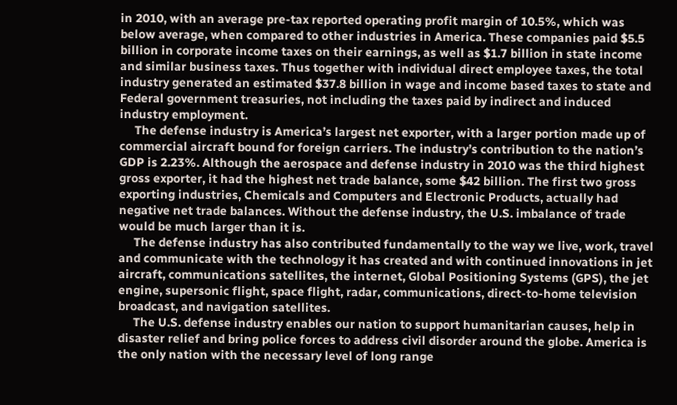in 2010, with an average pre-tax reported operating profit margin of 10.5%, which was below average, when compared to other industries in America. These companies paid $5.5 billion in corporate income taxes on their earnings, as well as $1.7 billion in state income and similar business taxes. Thus together with individual direct employee taxes, the total industry generated an estimated $37.8 billion in wage and income based taxes to state and Federal government treasuries, not including the taxes paid by indirect and induced industry employment.
     The defense industry is America’s largest net exporter, with a larger portion made up of commercial aircraft bound for foreign carriers. The industry’s contribution to the nation’s GDP is 2.23%. Although the aerospace and defense industry in 2010 was the third highest gross exporter, it had the highest net trade balance, some $42 billion. The first two gross exporting industries, Chemicals and Computers and Electronic Products, actually had negative net trade balances. Without the defense industry, the U.S. imbalance of trade would be much larger than it is.
     The defense industry has also contributed fundamentally to the way we live, work, travel and communicate with the technology it has created and with continued innovations in jet aircraft, communications satellites, the internet, Global Positioning Systems (GPS), the jet engine, supersonic flight, space flight, radar, communications, direct-to-home television broadcast, and navigation satellites.
     The U.S. defense industry enables our nation to support humanitarian causes, help in disaster relief and bring police forces to address civil disorder around the globe. America is the only nation with the necessary level of long range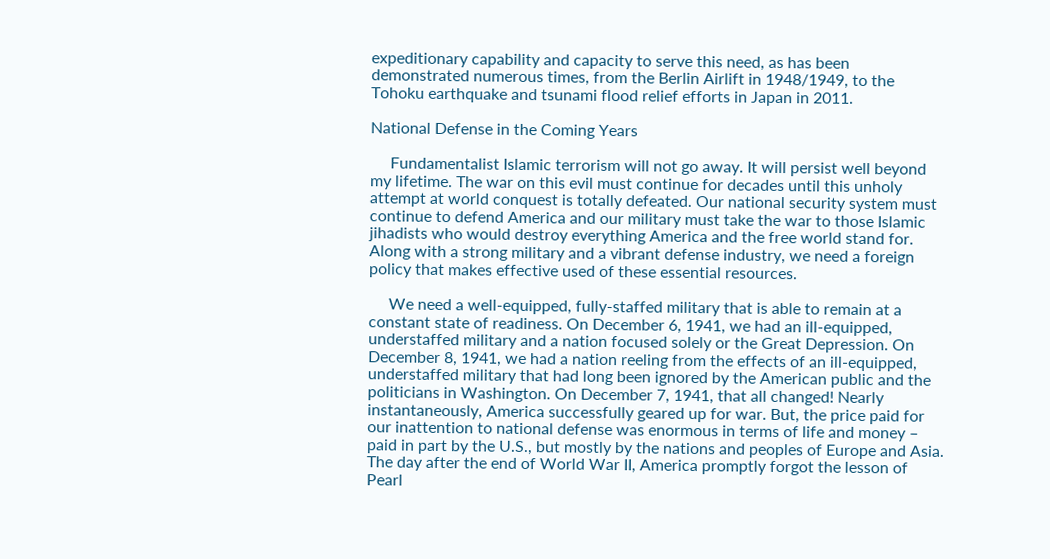expeditionary capability and capacity to serve this need, as has been demonstrated numerous times, from the Berlin Airlift in 1948/1949, to the Tohoku earthquake and tsunami flood relief efforts in Japan in 2011.

National Defense in the Coming Years

     Fundamentalist Islamic terrorism will not go away. It will persist well beyond my lifetime. The war on this evil must continue for decades until this unholy attempt at world conquest is totally defeated. Our national security system must continue to defend America and our military must take the war to those Islamic jihadists who would destroy everything America and the free world stand for. Along with a strong military and a vibrant defense industry, we need a foreign policy that makes effective used of these essential resources.

     We need a well-equipped, fully-staffed military that is able to remain at a constant state of readiness. On December 6, 1941, we had an ill-equipped, understaffed military and a nation focused solely or the Great Depression. On December 8, 1941, we had a nation reeling from the effects of an ill-equipped, understaffed military that had long been ignored by the American public and the politicians in Washington. On December 7, 1941, that all changed! Nearly instantaneously, America successfully geared up for war. But, the price paid for our inattention to national defense was enormous in terms of life and money – paid in part by the U.S., but mostly by the nations and peoples of Europe and Asia. The day after the end of World War II, America promptly forgot the lesson of Pearl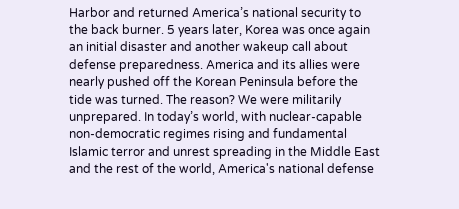Harbor and returned America’s national security to the back burner. 5 years later, Korea was once again an initial disaster and another wakeup call about defense preparedness. America and its allies were nearly pushed off the Korean Peninsula before the tide was turned. The reason? We were militarily unprepared. In today’s world, with nuclear-capable non-democratic regimes rising and fundamental Islamic terror and unrest spreading in the Middle East and the rest of the world, America's national defense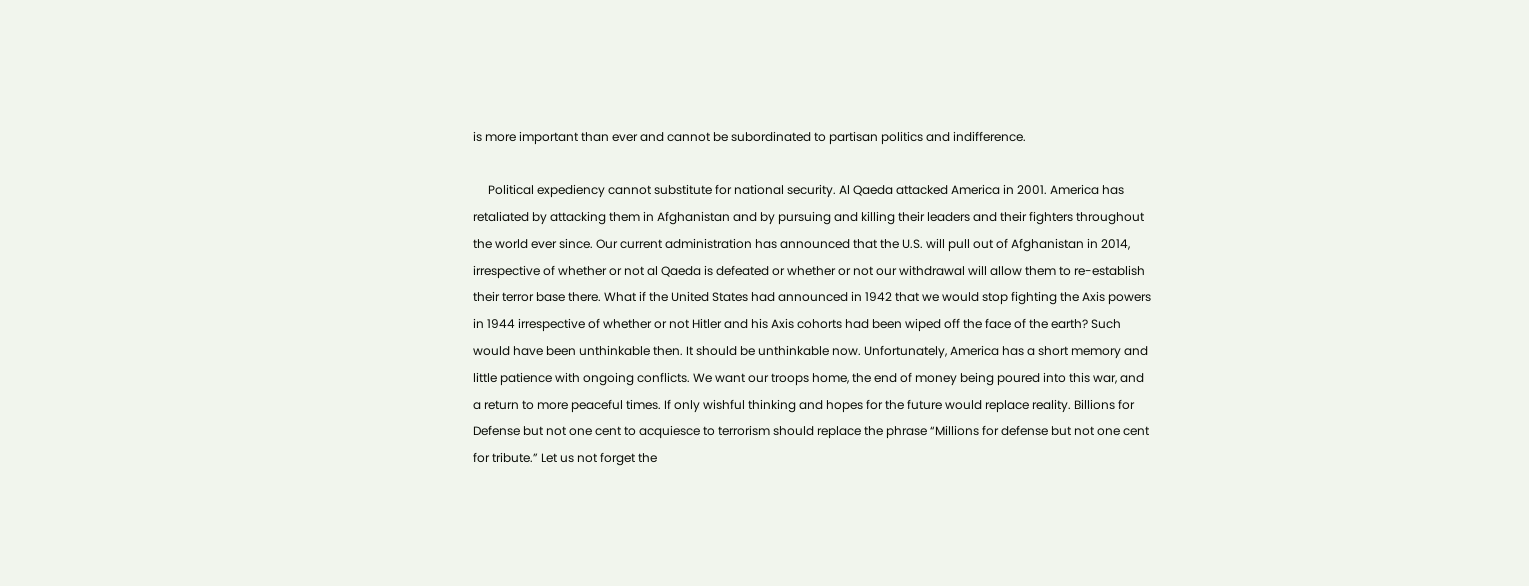is more important than ever and cannot be subordinated to partisan politics and indifference.

     Political expediency cannot substitute for national security. Al Qaeda attacked America in 2001. America has retaliated by attacking them in Afghanistan and by pursuing and killing their leaders and their fighters throughout the world ever since. Our current administration has announced that the U.S. will pull out of Afghanistan in 2014, irrespective of whether or not al Qaeda is defeated or whether or not our withdrawal will allow them to re-establish their terror base there. What if the United States had announced in 1942 that we would stop fighting the Axis powers in 1944 irrespective of whether or not Hitler and his Axis cohorts had been wiped off the face of the earth? Such would have been unthinkable then. It should be unthinkable now. Unfortunately, America has a short memory and little patience with ongoing conflicts. We want our troops home, the end of money being poured into this war, and a return to more peaceful times. If only wishful thinking and hopes for the future would replace reality. Billions for Defense but not one cent to acquiesce to terrorism should replace the phrase “Millions for defense but not one cent for tribute.” Let us not forget the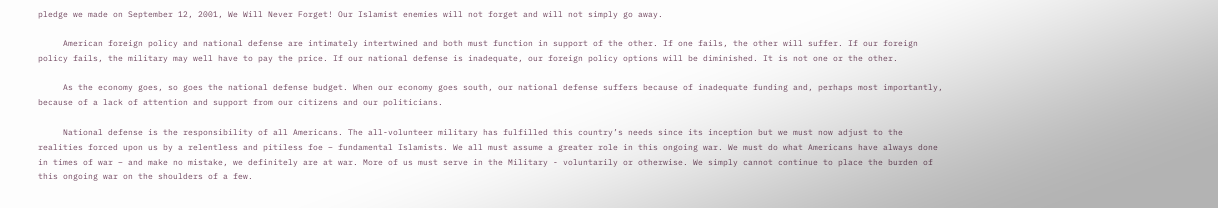pledge we made on September 12, 2001, We Will Never Forget! Our Islamist enemies will not forget and will not simply go away.

     American foreign policy and national defense are intimately intertwined and both must function in support of the other. If one fails, the other will suffer. If our foreign policy fails, the military may well have to pay the price. If our national defense is inadequate, our foreign policy options will be diminished. It is not one or the other.

     As the economy goes, so goes the national defense budget. When our economy goes south, our national defense suffers because of inadequate funding and, perhaps most importantly, because of a lack of attention and support from our citizens and our politicians.

     National defense is the responsibility of all Americans. The all-volunteer military has fulfilled this country’s needs since its inception but we must now adjust to the realities forced upon us by a relentless and pitiless foe – fundamental Islamists. We all must assume a greater role in this ongoing war. We must do what Americans have always done in times of war – and make no mistake, we definitely are at war. More of us must serve in the Military - voluntarily or otherwise. We simply cannot continue to place the burden of this ongoing war on the shoulders of a few.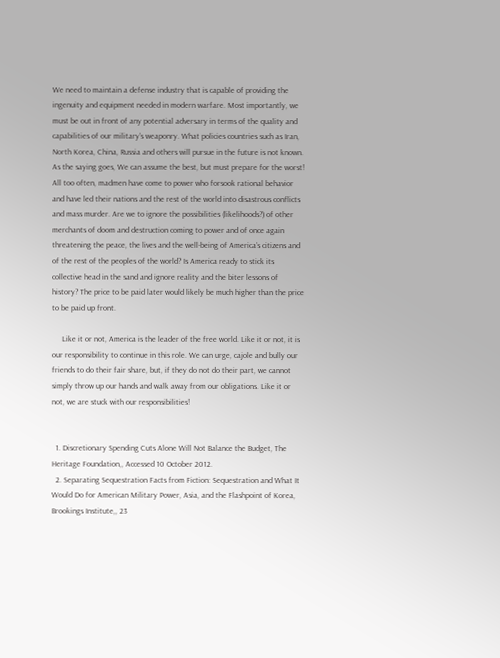We need to maintain a defense industry that is capable of providing the ingenuity and equipment needed in modern warfare. Most importantly, we must be out in front of any potential adversary in terms of the quality and capabilities of our military’s weaponry. What policies countries such as Iran, North Korea, China, Russia and others will pursue in the future is not known. As the saying goes, We can assume the best, but must prepare for the worst! All too often, madmen have come to power who forsook rational behavior and have led their nations and the rest of the world into disastrous conflicts and mass murder. Are we to ignore the possibilities (likelihoods?) of other merchants of doom and destruction coming to power and of once again threatening the peace, the lives and the well-being of America’s citizens and of the rest of the peoples of the world? Is America ready to stick its collective head in the sand and ignore reality and the biter lessons of history? The price to be paid later would likely be much higher than the price to be paid up front.

     Like it or not, America is the leader of the free world. Like it or not, it is our responsibility to continue in this role. We can urge, cajole and bully our friends to do their fair share, but, if they do not do their part, we cannot simply throw up our hands and walk away from our obligations. Like it or not, we are stuck with our responsibilities!


  1. Discretionary Spending Cuts Alone Will Not Balance the Budget, The Heritage Foundation,, Accessed 10 October 2012.
  2. Separating Sequestration Facts from Fiction: Sequestration and What It Would Do for American Military Power, Asia, and the Flashpoint of Korea, Brookings Institute,, 23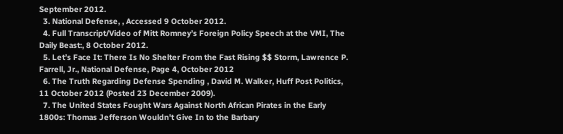September 2012.
  3. National Defense, , Accessed 9 October 2012.
  4. Full Transcript/Video of Mitt Romney’s Foreign Policy Speech at the VMI, The Daily Beast:, 8 October 2012.
  5. Let’s Face It: There Is No Shelter From the Fast Rising $$ Storm, Lawrence P. Farrell, Jr., National Defense, Page 4, October 2012
  6. The Truth Regarding Defense Spending , David M. Walker, Huff Post Politics, 11 October 2012 (Posted 23 December 2009).
  7. The United States Fought Wars Against North African Pirates in the Early 1800s: Thomas Jefferson Wouldn't Give In to the Barbary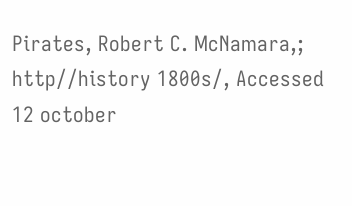Pirates, Robert C. McNamara,; http//history 1800s/, Accessed 12 october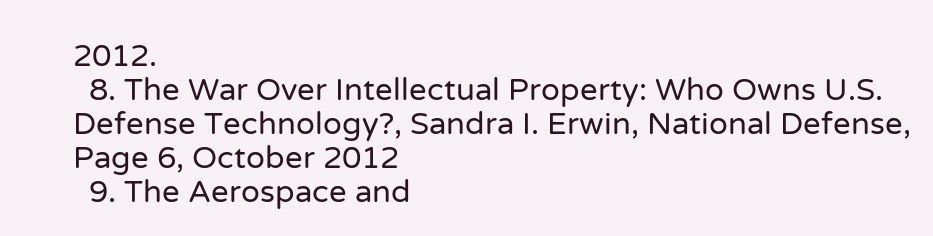2012.
  8. The War Over Intellectual Property: Who Owns U.S. Defense Technology?, Sandra I. Erwin, National Defense, Page 6, October 2012
  9. The Aerospace and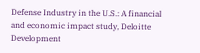Defense Industry in the U.S.: A financial and economic impact study, Deloitte Development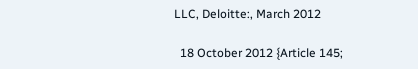LLC, Deloitte:, March 2012

  18 October 2012 {Article 145;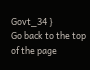Govt_34 }
Go back to the top of the page